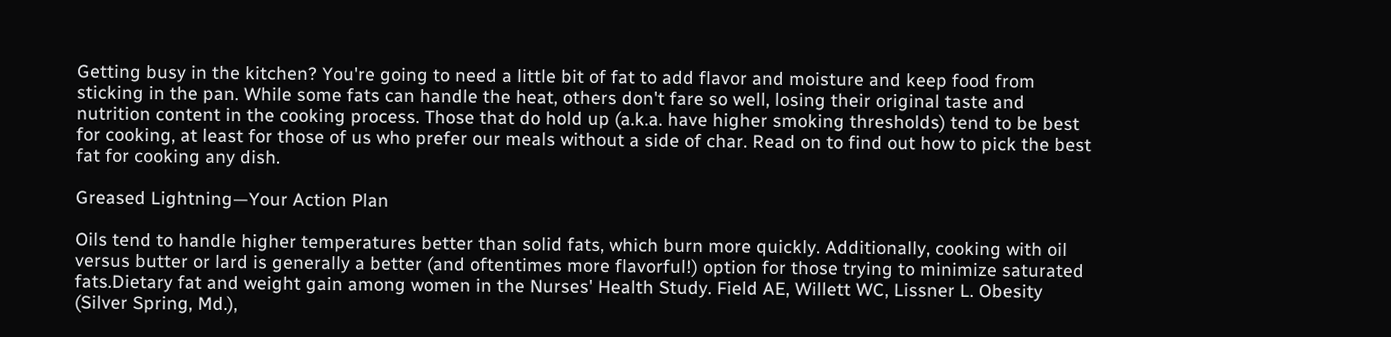Getting busy in the kitchen? You're going to need a little bit of fat to add flavor and moisture and keep food from sticking in the pan. While some fats can handle the heat, others don't fare so well, losing their original taste and nutrition content in the cooking process. Those that do hold up (a.k.a. have higher smoking thresholds) tend to be best for cooking, at least for those of us who prefer our meals without a side of char. Read on to find out how to pick the best fat for cooking any dish.

Greased Lightning—Your Action Plan

Oils tend to handle higher temperatures better than solid fats, which burn more quickly. Additionally, cooking with oil versus butter or lard is generally a better (and oftentimes more flavorful!) option for those trying to minimize saturated fats.Dietary fat and weight gain among women in the Nurses' Health Study. Field AE, Willett WC, Lissner L. Obesity (Silver Spring, Md.),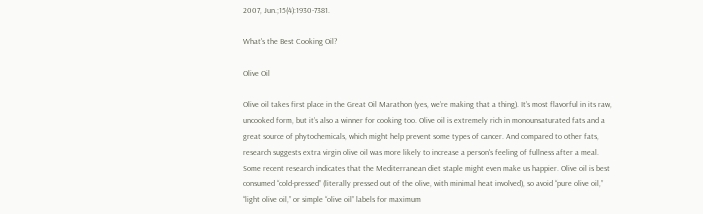2007, Jun.;15(4):1930-7381.

What's the Best Cooking Oil?

Olive Oil

Olive oil takes first place in the Great Oil Marathon (yes, we’re making that a thing). It’s most flavorful in its raw, uncooked form, but it’s also a winner for cooking too. Olive oil is extremely rich in monounsaturated fats and a great source of phytochemicals, which might help prevent some types of cancer. And compared to other fats, research suggests extra virgin olive oil was more likely to increase a person's feeling of fullness after a meal. Some recent research indicates that the Mediterranean diet staple might even make us happier. Olive oil is best consumed “cold-pressed” (literally pressed out of the olive, with minimal heat involved), so avoid “pure olive oil,” “light olive oil,” or simple “olive oil” labels for maximum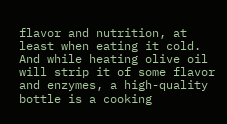flavor and nutrition, at least when eating it cold. And while heating olive oil will strip it of some flavor and enzymes, a high-quality bottle is a cooking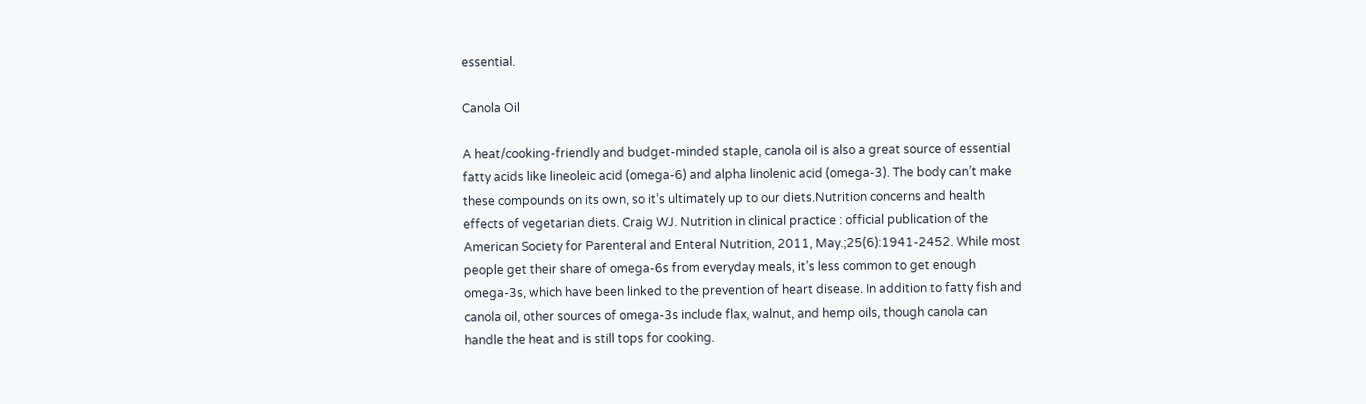essential.

Canola Oil

A heat/cooking-friendly and budget-minded staple, canola oil is also a great source of essential fatty acids like lineoleic acid (omega-6) and alpha linolenic acid (omega-3). The body can’t make these compounds on its own, so it’s ultimately up to our diets.Nutrition concerns and health effects of vegetarian diets. Craig WJ. Nutrition in clinical practice : official publication of the American Society for Parenteral and Enteral Nutrition, 2011, May.;25(6):1941-2452. While most people get their share of omega-6s from everyday meals, it’s less common to get enough omega-3s, which have been linked to the prevention of heart disease. In addition to fatty fish and canola oil, other sources of omega-3s include flax, walnut, and hemp oils, though canola can handle the heat and is still tops for cooking.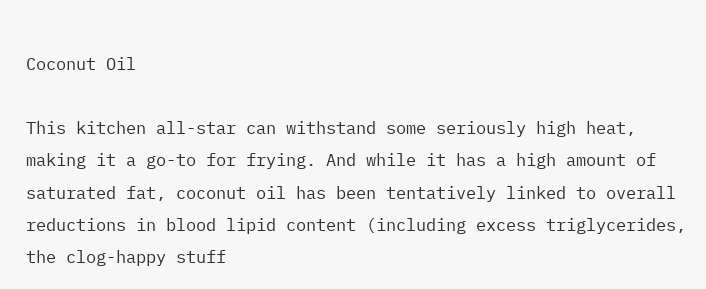Coconut Oil

This kitchen all-star can withstand some seriously high heat, making it a go-to for frying. And while it has a high amount of saturated fat, coconut oil has been tentatively linked to overall reductions in blood lipid content (including excess triglycerides, the clog-happy stuff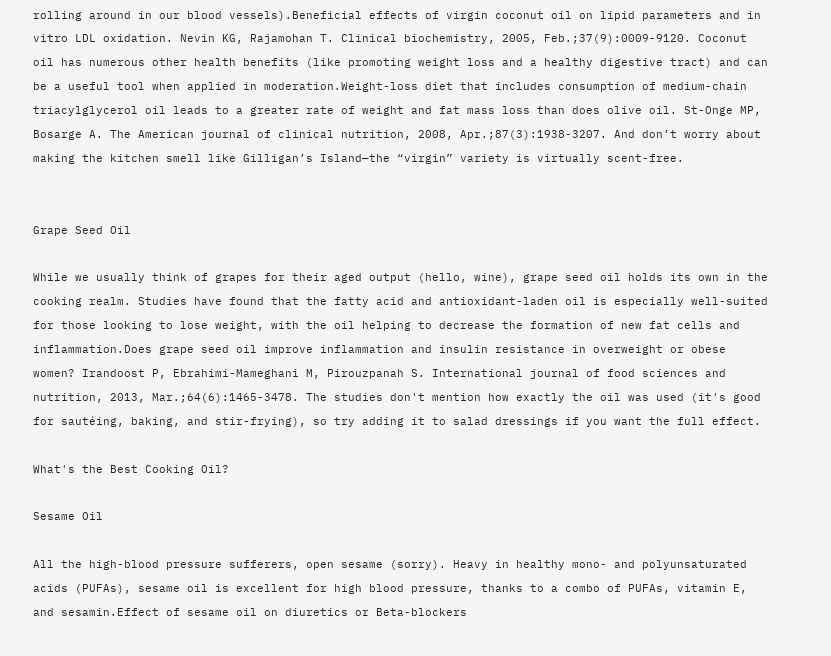rolling around in our blood vessels).Beneficial effects of virgin coconut oil on lipid parameters and in vitro LDL oxidation. Nevin KG, Rajamohan T. Clinical biochemistry, 2005, Feb.;37(9):0009-9120. Coconut oil has numerous other health benefits (like promoting weight loss and a healthy digestive tract) and can be a useful tool when applied in moderation.Weight-loss diet that includes consumption of medium-chain triacylglycerol oil leads to a greater rate of weight and fat mass loss than does olive oil. St-Onge MP, Bosarge A. The American journal of clinical nutrition, 2008, Apr.;87(3):1938-3207. And don’t worry about making the kitchen smell like Gilligan’s Island—the “virgin” variety is virtually scent-free.


Grape Seed Oil

While we usually think of grapes for their aged output (hello, wine), grape seed oil holds its own in the cooking realm. Studies have found that the fatty acid and antioxidant-laden oil is especially well-suited for those looking to lose weight, with the oil helping to decrease the formation of new fat cells and inflammation.Does grape seed oil improve inflammation and insulin resistance in overweight or obese women? Irandoost P, Ebrahimi-Mameghani M, Pirouzpanah S. International journal of food sciences and nutrition, 2013, Mar.;64(6):1465-3478. The studies don't mention how exactly the oil was used (it's good for sautéing, baking, and stir-frying), so try adding it to salad dressings if you want the full effect.

What's the Best Cooking Oil?

Sesame Oil

All the high-blood pressure sufferers, open sesame (sorry). Heavy in healthy mono- and polyunsaturated acids (PUFAs), sesame oil is excellent for high blood pressure, thanks to a combo of PUFAs, vitamin E, and sesamin.Effect of sesame oil on diuretics or Beta-blockers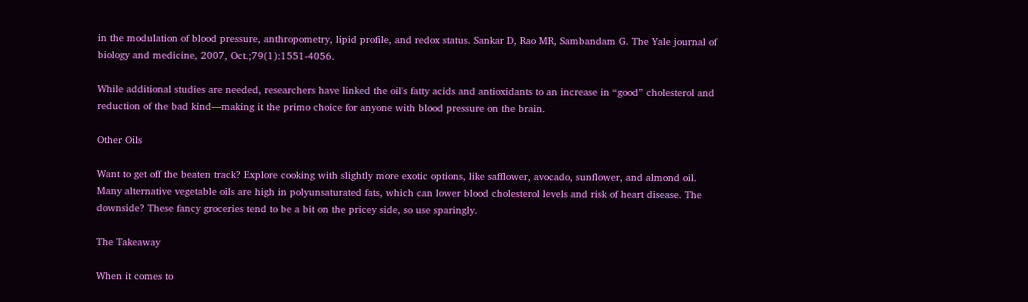in the modulation of blood pressure, anthropometry, lipid profile, and redox status. Sankar D, Rao MR, Sambandam G. The Yale journal of biology and medicine, 2007, Oct.;79(1):1551-4056.

While additional studies are needed, researchers have linked the oil's fatty acids and antioxidants to an increase in “good” cholesterol and reduction of the bad kind—making it the primo choice for anyone with blood pressure on the brain.

Other Oils

Want to get off the beaten track? Explore cooking with slightly more exotic options, like safflower, avocado, sunflower, and almond oil. Many alternative vegetable oils are high in polyunsaturated fats, which can lower blood cholesterol levels and risk of heart disease. The downside? These fancy groceries tend to be a bit on the pricey side, so use sparingly.

The Takeaway

When it comes to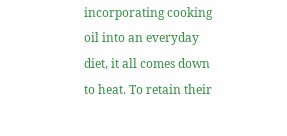incorporating cooking oil into an everyday diet, it all comes down to heat. To retain their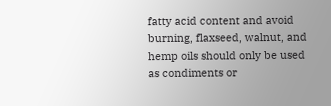fatty acid content and avoid burning, flaxseed, walnut, and hemp oils should only be used as condiments or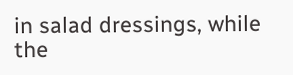in salad dressings, while the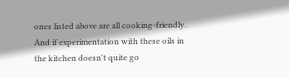ones listed above are all cooking-friendly. And if experimentation with these oils in the kitchen doesn't quite go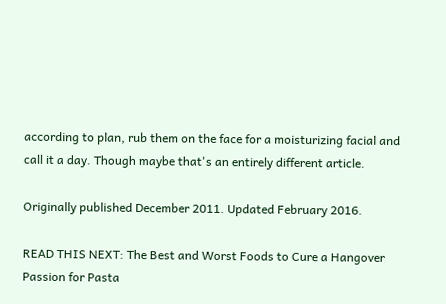according to plan, rub them on the face for a moisturizing facial and call it a day. Though maybe that's an entirely different article.

Originally published December 2011. Updated February 2016.

READ THIS NEXT: The Best and Worst Foods to Cure a Hangover Passion for Pasta